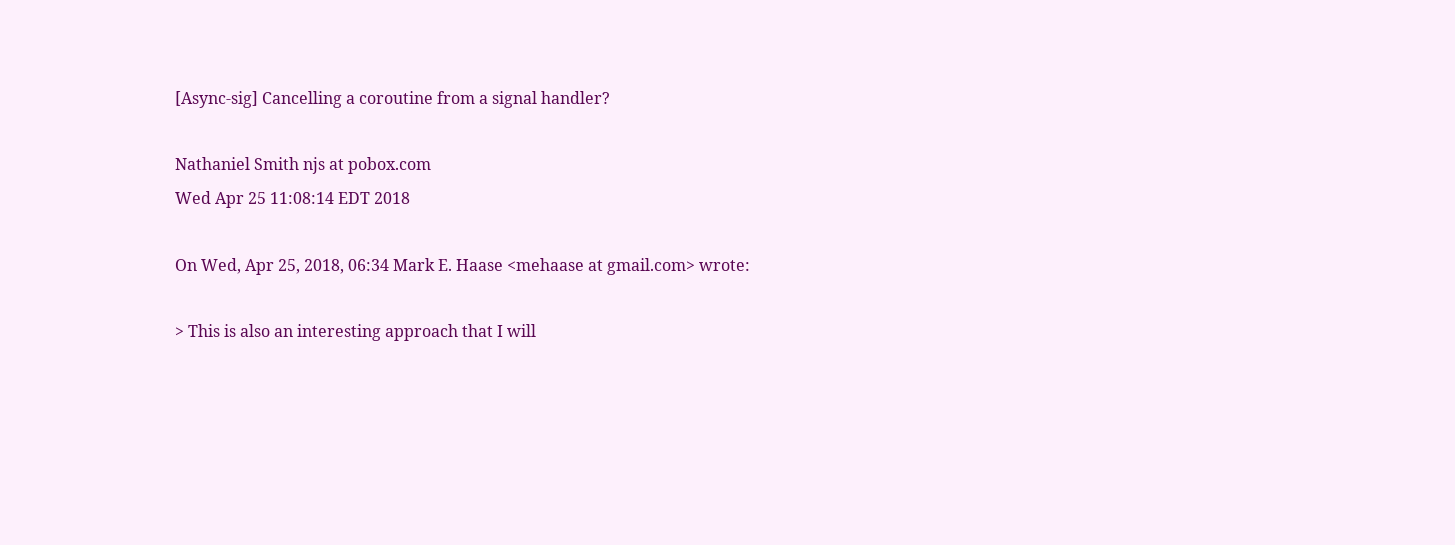[Async-sig] Cancelling a coroutine from a signal handler?

Nathaniel Smith njs at pobox.com
Wed Apr 25 11:08:14 EDT 2018

On Wed, Apr 25, 2018, 06:34 Mark E. Haase <mehaase at gmail.com> wrote:

> This is also an interesting approach that I will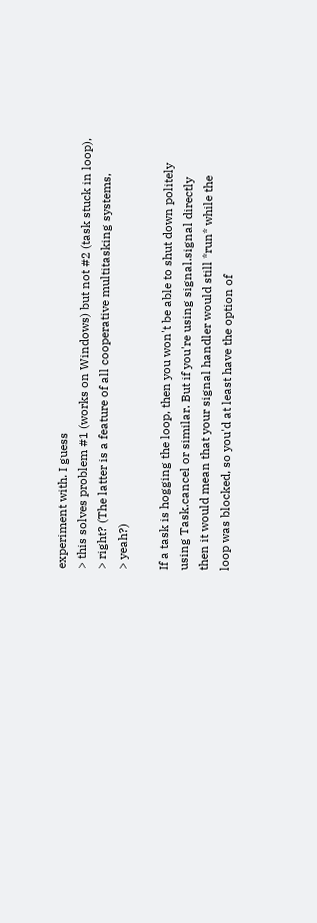experiment with. I guess
> this solves problem #1 (works on Windows) but not #2 (task stuck in loop),
> right? (The latter is a feature of all cooperative multitasking systems,
> yeah?)

If a task is hogging the loop, then you won't be able to shut down politely
using Task.cancel or similar. But if you're using signal.signal directly
then it would mean that your signal handler would still *run* while the
loop was blocked, so you'd at least have the option of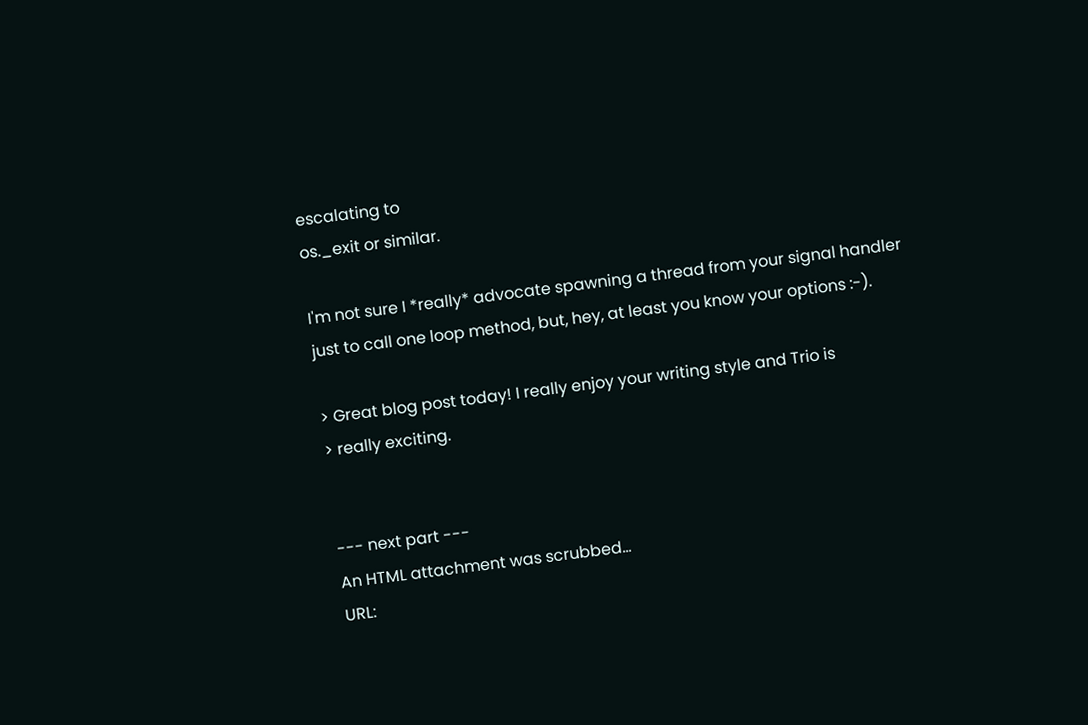escalating to
os._exit or similar.

I'm not sure I *really* advocate spawning a thread from your signal handler
just to call one loop method, but, hey, at least you know your options :-).

> Great blog post today! I really enjoy your writing style and Trio is
> really exciting.


--- next part ---
An HTML attachment was scrubbed...
URL: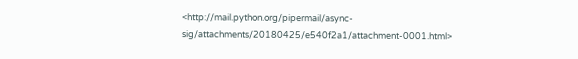<http://mail.python.org/pipermail/async-sig/attachments/20180425/e540f2a1/attachment-0001.html>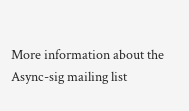More information about the Async-sig mailing list